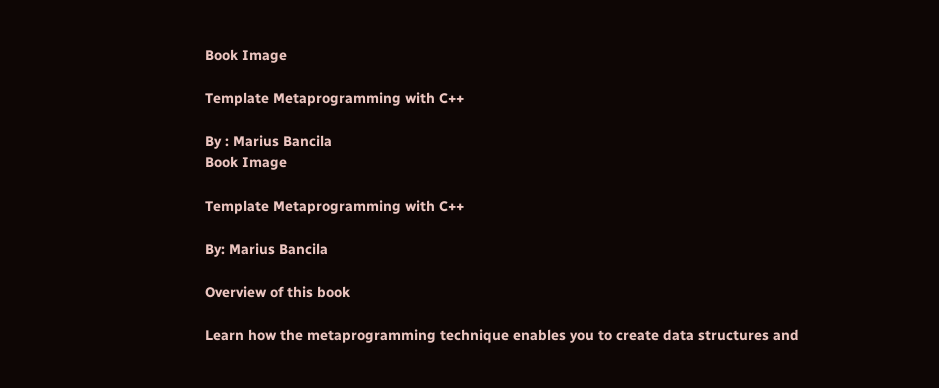Book Image

Template Metaprogramming with C++

By : Marius Bancila
Book Image

Template Metaprogramming with C++

By: Marius Bancila

Overview of this book

Learn how the metaprogramming technique enables you to create data structures and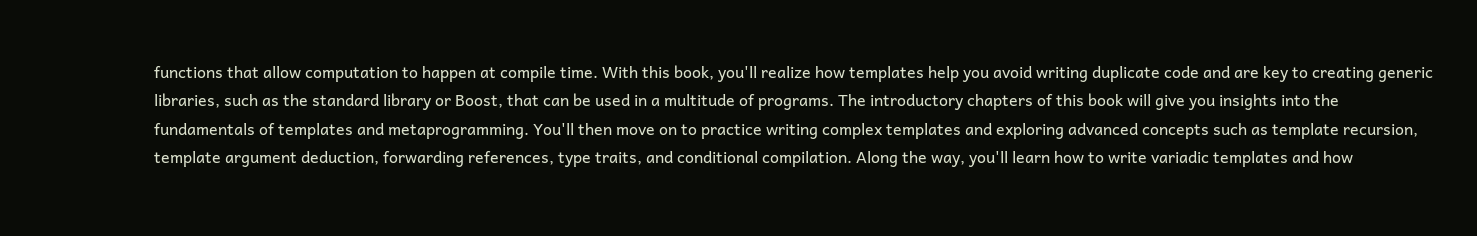functions that allow computation to happen at compile time. With this book, you'll realize how templates help you avoid writing duplicate code and are key to creating generic libraries, such as the standard library or Boost, that can be used in a multitude of programs. The introductory chapters of this book will give you insights into the fundamentals of templates and metaprogramming. You'll then move on to practice writing complex templates and exploring advanced concepts such as template recursion, template argument deduction, forwarding references, type traits, and conditional compilation. Along the way, you'll learn how to write variadic templates and how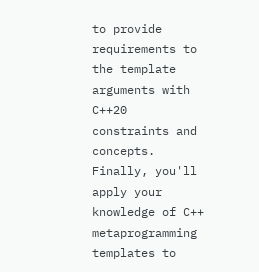to provide requirements to the template arguments with C++20 constraints and concepts. Finally, you'll apply your knowledge of C++ metaprogramming templates to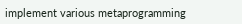implement various metaprogramming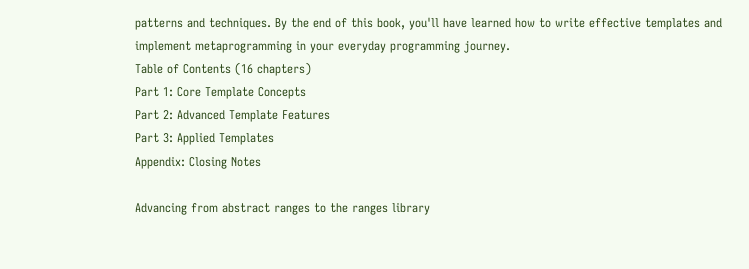patterns and techniques. By the end of this book, you'll have learned how to write effective templates and implement metaprogramming in your everyday programming journey.
Table of Contents (16 chapters)
Part 1: Core Template Concepts
Part 2: Advanced Template Features
Part 3: Applied Templates
Appendix: Closing Notes

Advancing from abstract ranges to the ranges library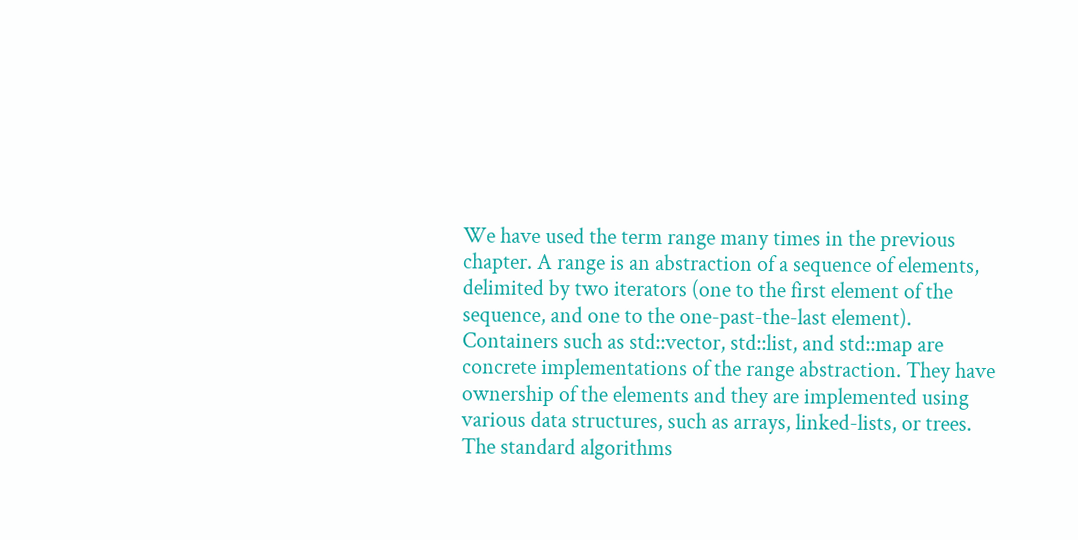We have used the term range many times in the previous chapter. A range is an abstraction of a sequence of elements, delimited by two iterators (one to the first element of the sequence, and one to the one-past-the-last element). Containers such as std::vector, std::list, and std::map are concrete implementations of the range abstraction. They have ownership of the elements and they are implemented using various data structures, such as arrays, linked-lists, or trees. The standard algorithms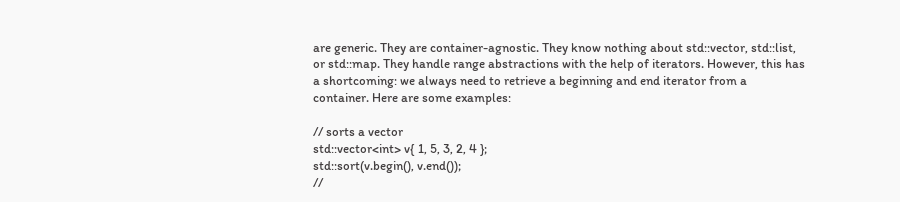are generic. They are container-agnostic. They know nothing about std::vector, std::list, or std::map. They handle range abstractions with the help of iterators. However, this has a shortcoming: we always need to retrieve a beginning and end iterator from a container. Here are some examples:

// sorts a vector
std::vector<int> v{ 1, 5, 3, 2, 4 };
std::sort(v.begin(), v.end());
//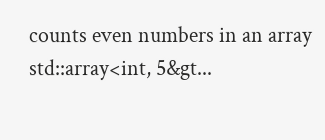counts even numbers in an array
std::array<int, 5&gt...